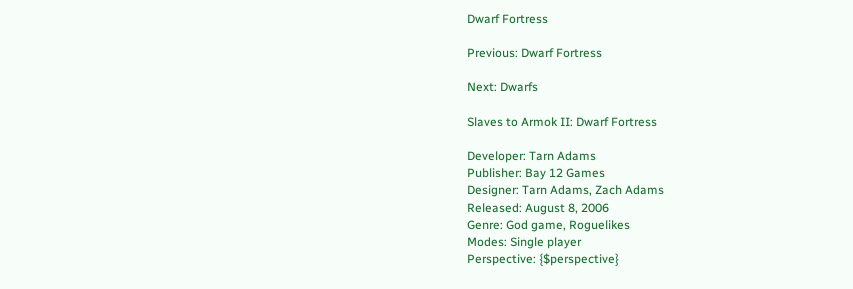Dwarf Fortress

Previous: Dwarf Fortress

Next: Dwarfs

Slaves to Armok II: Dwarf Fortress

Developer: Tarn Adams
Publisher: Bay 12 Games
Designer: Tarn Adams, Zach Adams
Released: August 8, 2006
Genre: God game, Roguelikes
Modes: Single player
Perspective: {$perspective}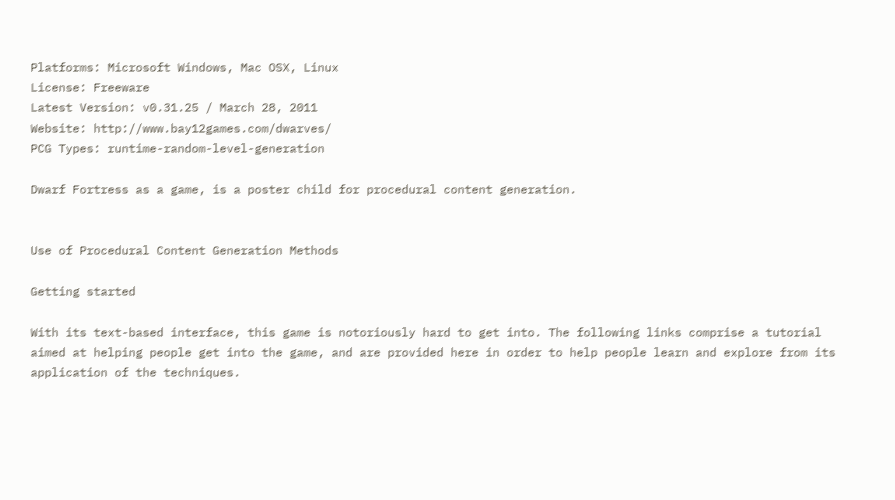Platforms: Microsoft Windows, Mac OSX, Linux
License: Freeware
Latest Version: v0.31.25 / March 28, 2011
Website: http://www.bay12games.com/dwarves/
PCG Types: runtime-random-level-generation

Dwarf Fortress as a game, is a poster child for procedural content generation.


Use of Procedural Content Generation Methods

Getting started

With its text-based interface, this game is notoriously hard to get into. The following links comprise a tutorial aimed at helping people get into the game, and are provided here in order to help people learn and explore from its application of the techniques.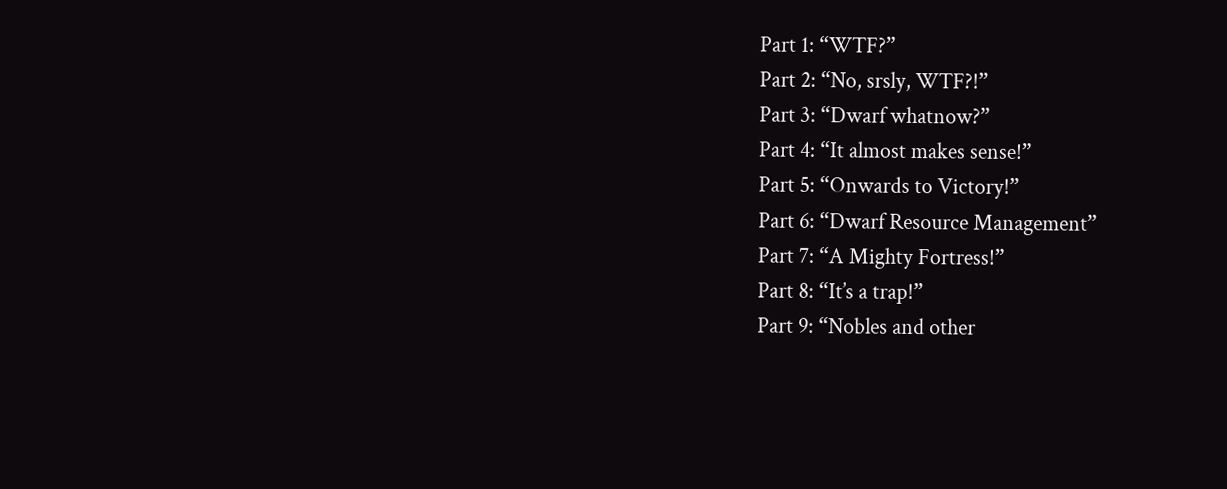Part 1: “WTF?”
Part 2: “No, srsly, WTF?!”
Part 3: “Dwarf whatnow?”
Part 4: “It almost makes sense!”
Part 5: “Onwards to Victory!”
Part 6: “Dwarf Resource Management”
Part 7: “A Mighty Fortress!”
Part 8: “It’s a trap!”
Part 9: “Nobles and other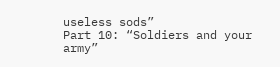useless sods”
Part 10: “Soldiers and your army”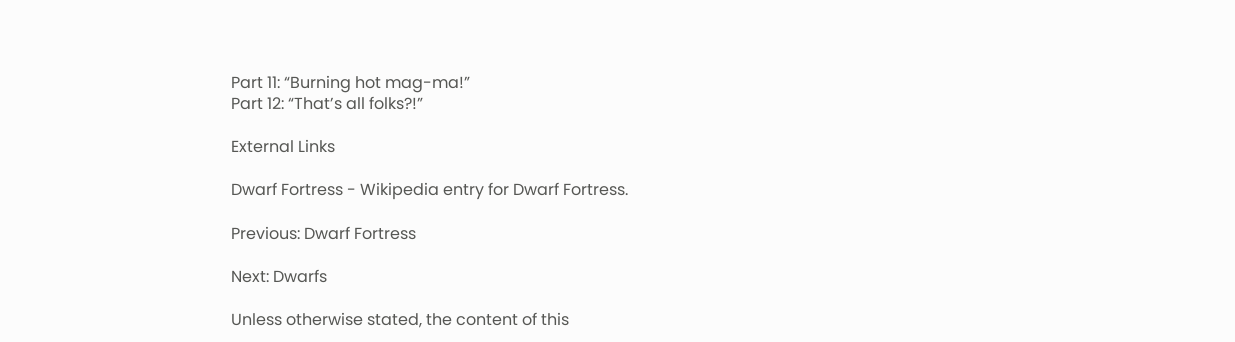Part 11: “Burning hot mag-ma!”
Part 12: “That’s all folks?!”

External Links

Dwarf Fortress - Wikipedia entry for Dwarf Fortress.

Previous: Dwarf Fortress

Next: Dwarfs

Unless otherwise stated, the content of this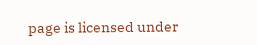page is licensed under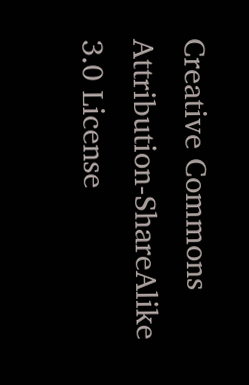Creative Commons Attribution-ShareAlike 3.0 License